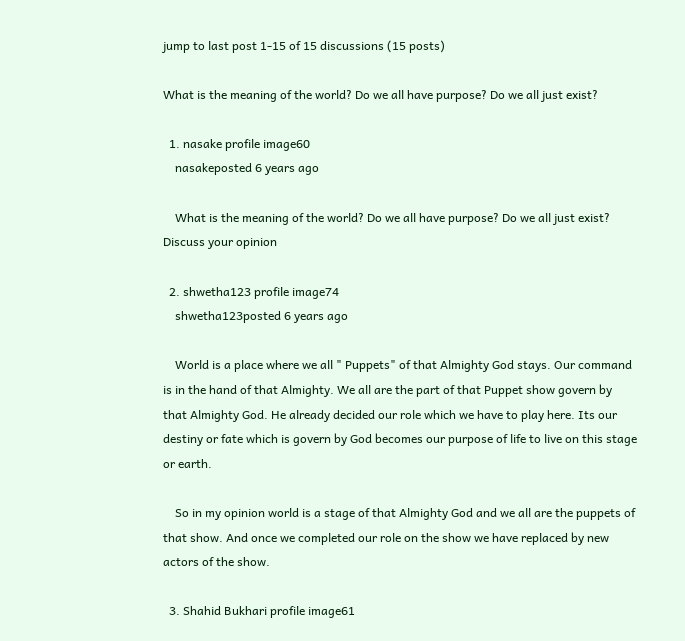jump to last post 1-15 of 15 discussions (15 posts)

What is the meaning of the world? Do we all have purpose? Do we all just exist?

  1. nasake profile image60
    nasakeposted 6 years ago

    What is the meaning of the world? Do we all have purpose? Do we all just exist? Discuss your opinion

  2. shwetha123 profile image74
    shwetha123posted 6 years ago

    World is a place where we all " Puppets" of that Almighty God stays. Our command is in the hand of that Almighty. We all are the part of that Puppet show govern by that Almighty God. He already decided our role which we have to play here. Its our destiny or fate which is govern by God becomes our purpose of life to live on this stage or earth.

    So in my opinion world is a stage of that Almighty God and we all are the puppets of that show. And once we completed our role on the show we have replaced by new actors of the show.

  3. Shahid Bukhari profile image61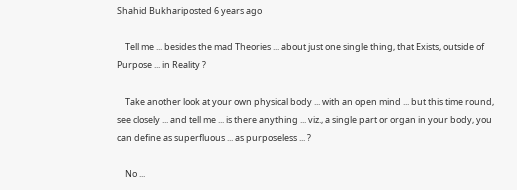Shahid Bukhariposted 6 years ago

    Tell me ... besides the mad Theories ... about just one single thing, that Exists, outside of Purpose ... in Reality ?

    Take another look at your own physical body ... with an open mind ... but this time round, see closely ... and tell me ... is there anything ... viz., a single part or organ in your body, you can define as superfluous ... as purposeless ... ?

    No ...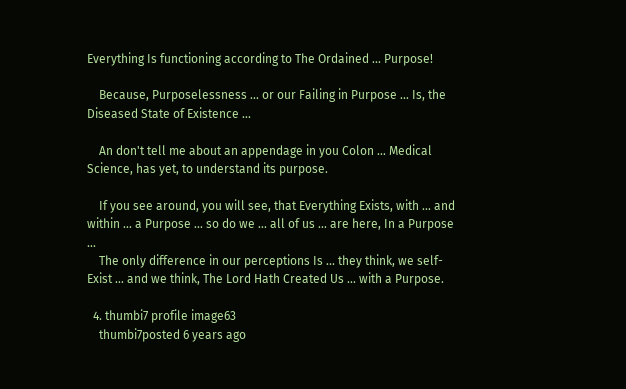Everything Is functioning according to The Ordained ... Purpose!

    Because, Purposelessness ... or our Failing in Purpose ... Is, the Diseased State of Existence ...

    An don't tell me about an appendage in you Colon ... Medical Science, has yet, to understand its purpose.

    If you see around, you will see, that Everything Exists, with ... and within ... a Purpose ... so do we ... all of us ... are here, In a Purpose ...
    The only difference in our perceptions Is ... they think, we self-Exist ... and we think, The Lord Hath Created Us ... with a Purpose.

  4. thumbi7 profile image63
    thumbi7posted 6 years ago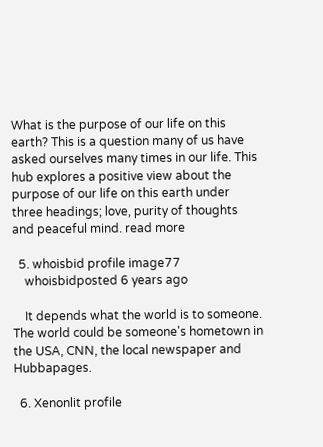What is the purpose of our life on this earth? This is a question many of us have asked ourselves many times in our life. This hub explores a positive view about the purpose of our life on this earth under three headings; love, purity of thoughts and peaceful mind. read more

  5. whoisbid profile image77
    whoisbidposted 6 years ago

    It depends what the world is to someone. The world could be someone's hometown in the USA, CNN, the local newspaper and Hubbapages.

  6. Xenonlit profile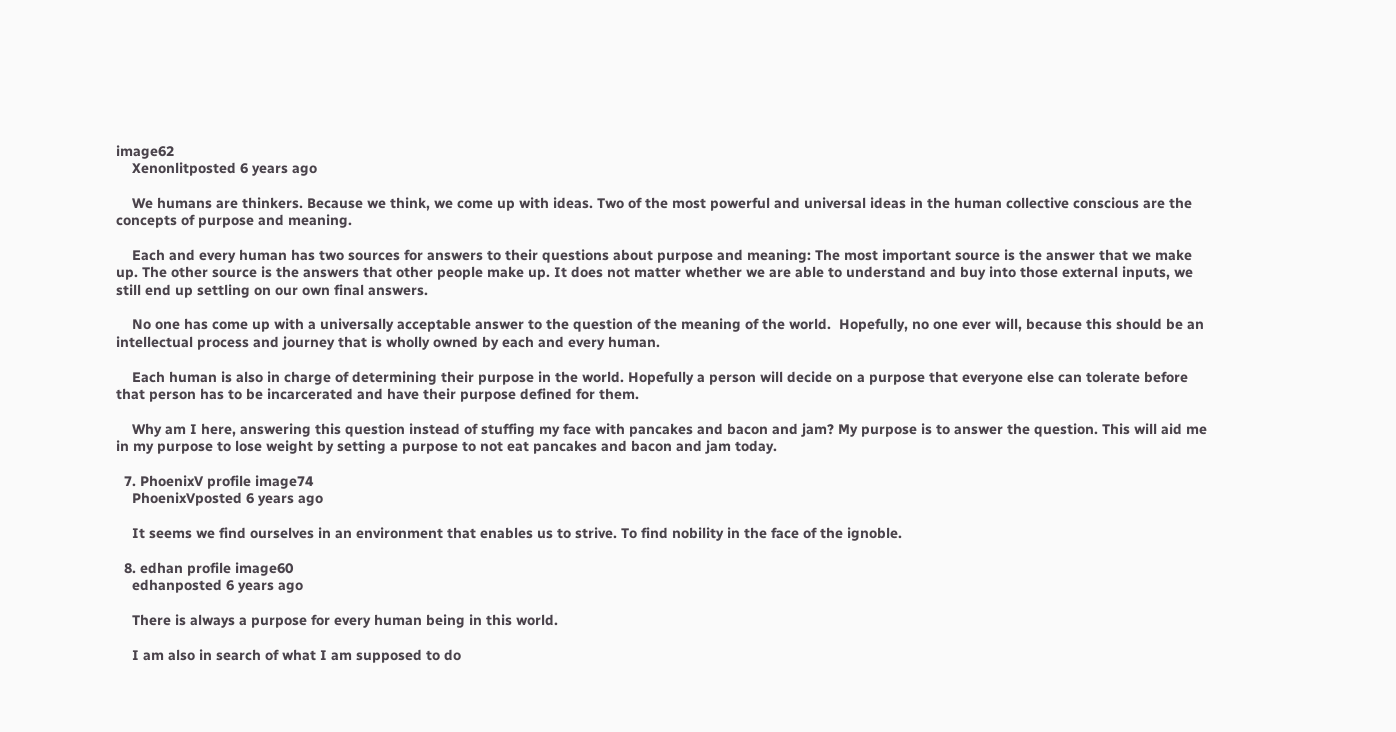image62
    Xenonlitposted 6 years ago

    We humans are thinkers. Because we think, we come up with ideas. Two of the most powerful and universal ideas in the human collective conscious are the concepts of purpose and meaning.

    Each and every human has two sources for answers to their questions about purpose and meaning: The most important source is the answer that we make up. The other source is the answers that other people make up. It does not matter whether we are able to understand and buy into those external inputs, we still end up settling on our own final answers.

    No one has come up with a universally acceptable answer to the question of the meaning of the world.  Hopefully, no one ever will, because this should be an intellectual process and journey that is wholly owned by each and every human.

    Each human is also in charge of determining their purpose in the world. Hopefully a person will decide on a purpose that everyone else can tolerate before that person has to be incarcerated and have their purpose defined for them.

    Why am I here, answering this question instead of stuffing my face with pancakes and bacon and jam? My purpose is to answer the question. This will aid me in my purpose to lose weight by setting a purpose to not eat pancakes and bacon and jam today.

  7. PhoenixV profile image74
    PhoenixVposted 6 years ago

    It seems we find ourselves in an environment that enables us to strive. To find nobility in the face of the ignoble.

  8. edhan profile image60
    edhanposted 6 years ago

    There is always a purpose for every human being in this world.

    I am also in search of what I am supposed to do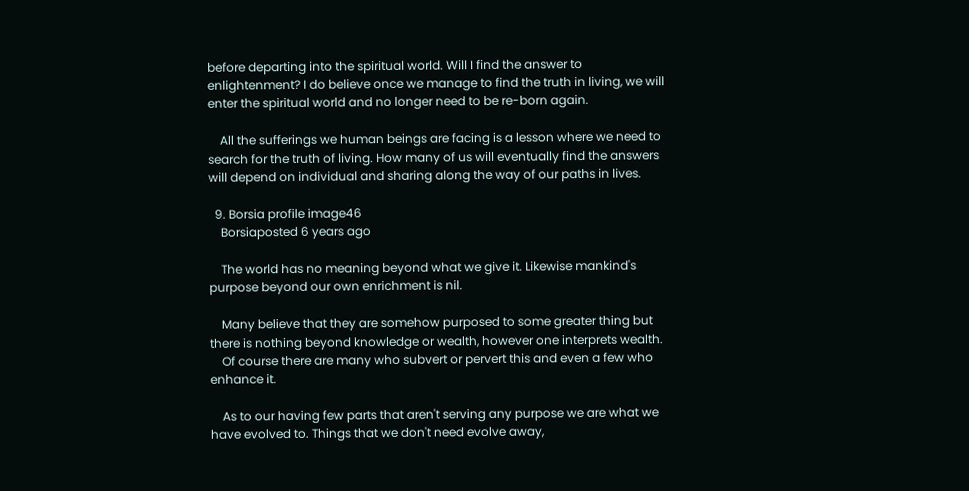before departing into the spiritual world. Will I find the answer to enlightenment? I do believe once we manage to find the truth in living, we will enter the spiritual world and no longer need to be re-born again.

    All the sufferings we human beings are facing is a lesson where we need to search for the truth of living. How many of us will eventually find the answers will depend on individual and sharing along the way of our paths in lives.

  9. Borsia profile image46
    Borsiaposted 6 years ago

    The world has no meaning beyond what we give it. Likewise mankind's purpose beyond our own enrichment is nil.

    Many believe that they are somehow purposed to some greater thing but there is nothing beyond knowledge or wealth, however one interprets wealth.
    Of course there are many who subvert or pervert this and even a few who enhance it.

    As to our having few parts that aren't serving any purpose we are what we have evolved to. Things that we don't need evolve away,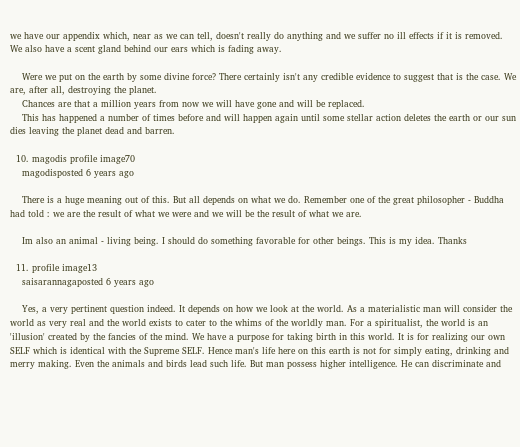we have our appendix which, near as we can tell, doesn't really do anything and we suffer no ill effects if it is removed. We also have a scent gland behind our ears which is fading away.

    Were we put on the earth by some divine force? There certainly isn't any credible evidence to suggest that is the case. We are, after all, destroying the planet.
    Chances are that a million years from now we will have gone and will be replaced.
    This has happened a number of times before and will happen again until some stellar action deletes the earth or our sun dies leaving the planet dead and barren.

  10. magodis profile image70
    magodisposted 6 years ago

    There is a huge meaning out of this. But all depends on what we do. Remember one of the great philosopher - Buddha had told : we are the result of what we were and we will be the result of what we are.

    Im also an animal - living being. I should do something favorable for other beings. This is my idea. Thanks

  11. profile image13
    saisarannagaposted 6 years ago

    Yes, a very pertinent question indeed. It depends on how we look at the world. As a materialistic man will consider the world as very real and the world exists to cater to the whims of the worldly man. For a spiritualist, the world is an 'illusion' created by the fancies of the mind. We have a purpose for taking birth in this world. It is for realizing our own SELF which is identical with the Supreme SELF. Hence man's life here on this earth is not for simply eating, drinking and merry making. Even the animals and birds lead such life. But man possess higher intelligence. He can discriminate and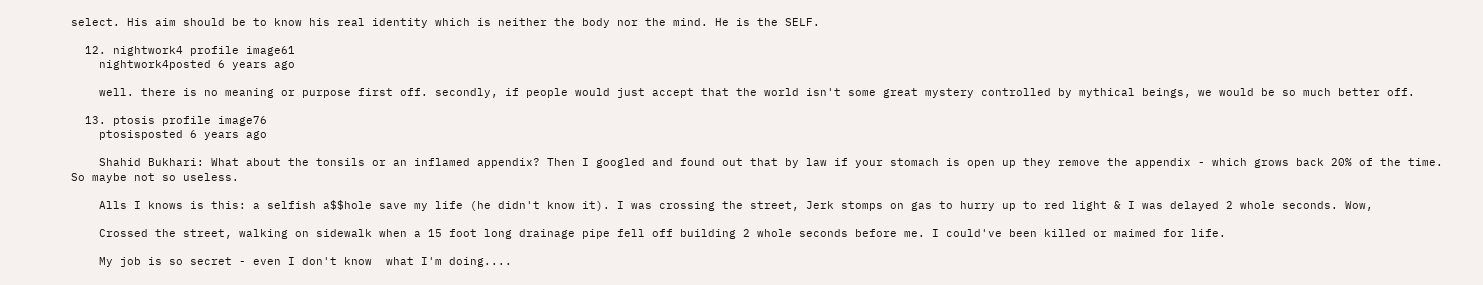select. His aim should be to know his real identity which is neither the body nor the mind. He is the SELF.

  12. nightwork4 profile image61
    nightwork4posted 6 years ago

    well. there is no meaning or purpose first off. secondly, if people would just accept that the world isn't some great mystery controlled by mythical beings, we would be so much better off.

  13. ptosis profile image76
    ptosisposted 6 years ago

    Shahid Bukhari: What about the tonsils or an inflamed appendix? Then I googled and found out that by law if your stomach is open up they remove the appendix - which grows back 20% of the time. So maybe not so useless.

    Alls I knows is this: a selfish a$$hole save my life (he didn't know it). I was crossing the street, Jerk stomps on gas to hurry up to red light & I was delayed 2 whole seconds. Wow,

    Crossed the street, walking on sidewalk when a 15 foot long drainage pipe fell off building 2 whole seconds before me. I could've been killed or maimed for life.

    My job is so secret - even I don't know  what I'm doing....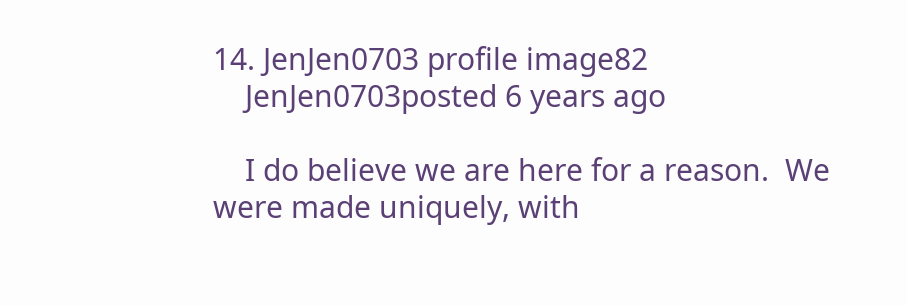14. JenJen0703 profile image82
    JenJen0703posted 6 years ago

    I do believe we are here for a reason.  We were made uniquely, with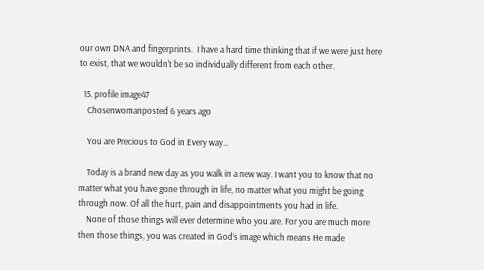our own DNA and fingerprints.  I have a hard time thinking that if we were just here to exist, that we wouldn't be so individually different from each other.

  15. profile image47
    Chosenwomanposted 6 years ago

    You are Precious to God in Every way…

    Today is a brand new day as you walk in a new way. I want you to know that no matter what you have gone through in life, no matter what you might be going through now. Of all the hurt, pain and disappointments you had in life.
    None of those things will ever determine who you are. For you are much more then those things, you was created in God’s image which means He made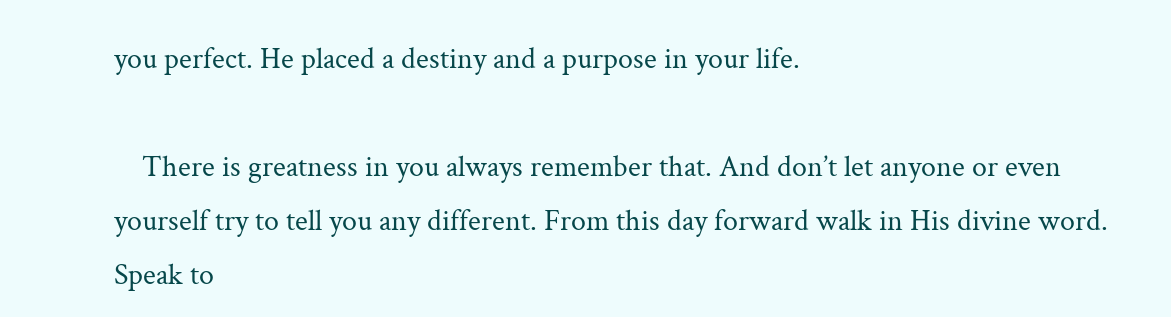you perfect. He placed a destiny and a purpose in your life.

    There is greatness in you always remember that. And don’t let anyone or even yourself try to tell you any different. From this day forward walk in His divine word. Speak to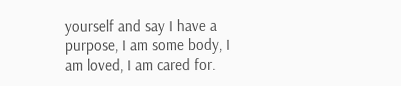yourself and say I have a purpose, I am some body, I am loved, I am cared for.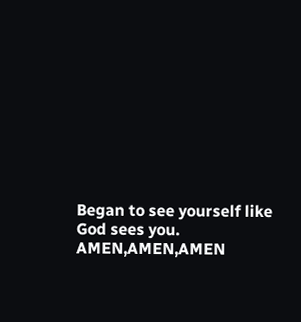Began to see yourself like God sees you. AMEN,AMEN,AMEN